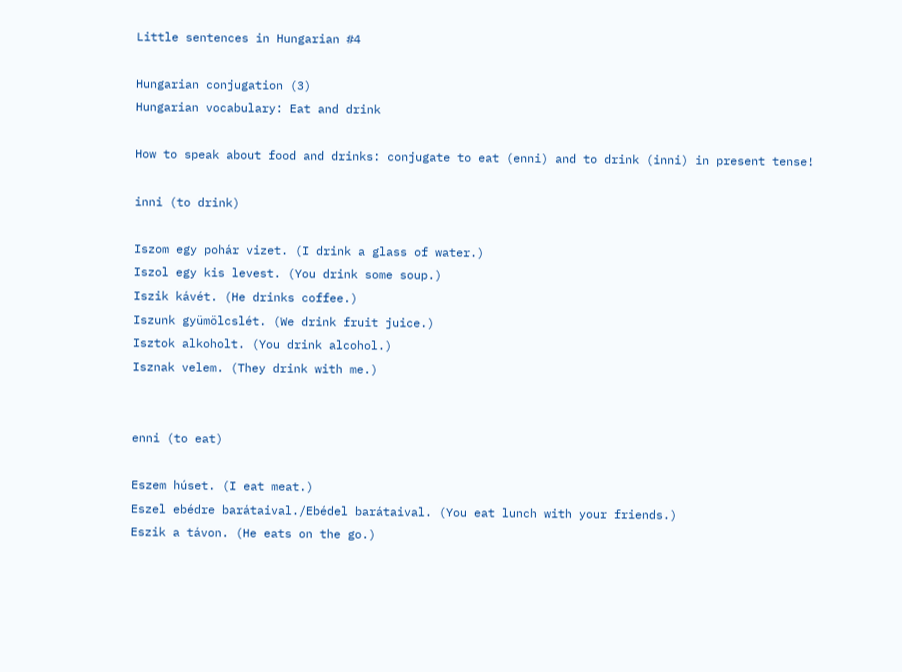Little sentences in Hungarian #4

Hungarian conjugation (3)
Hungarian vocabulary: Eat and drink

How to speak about food and drinks: conjugate to eat (enni) and to drink (inni) in present tense!

inni (to drink)

Iszom egy pohár vizet. (I drink a glass of water.)
Iszol egy kis levest. (You drink some soup.)
Iszik kávét. (He drinks coffee.)
Iszunk gyümölcslét. (We drink fruit juice.)
Isztok alkoholt. (You drink alcohol.)
Isznak velem. (They drink with me.)


enni (to eat)

Eszem húset. (I eat meat.)
Eszel ebédre barátaival./Ebédel barátaival. (You eat lunch with your friends.)
Eszik a távon. (He eats on the go.)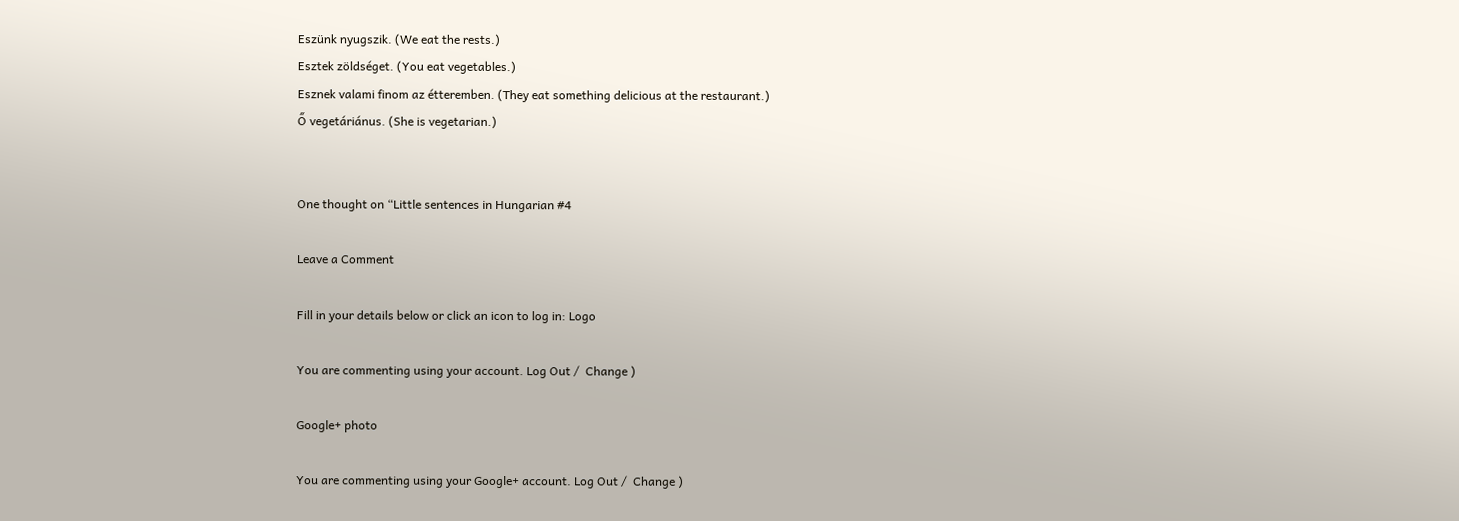Eszünk nyugszik. (We eat the rests.)
Esztek zöldséget. (You eat vegetables.)
Esznek valami finom az étteremben. (They eat something delicious at the restaurant.)
Ő vegetáriánus. (She is vegetarian.)


One thought on “Little sentences in Hungarian #4

Leave a Comment

Fill in your details below or click an icon to log in: Logo

You are commenting using your account. Log Out /  Change )

Google+ photo

You are commenting using your Google+ account. Log Out /  Change )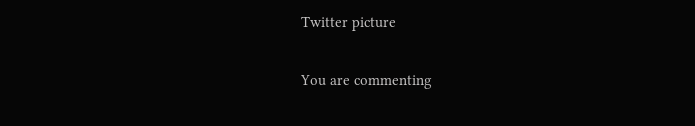Twitter picture

You are commenting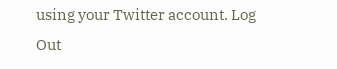using your Twitter account. Log Out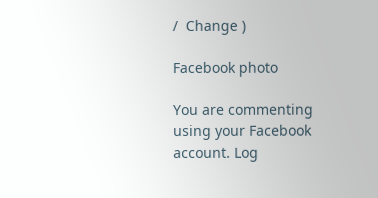/  Change )

Facebook photo

You are commenting using your Facebook account. Log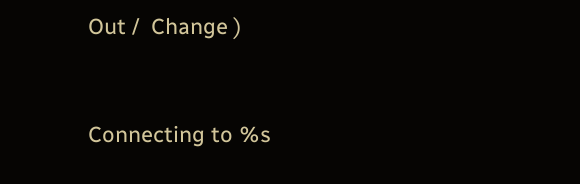Out /  Change )


Connecting to %s